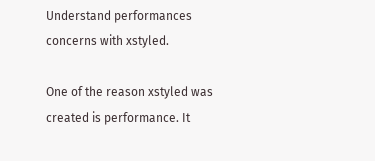Understand performances concerns with xstyled.

One of the reason xstyled was created is performance. It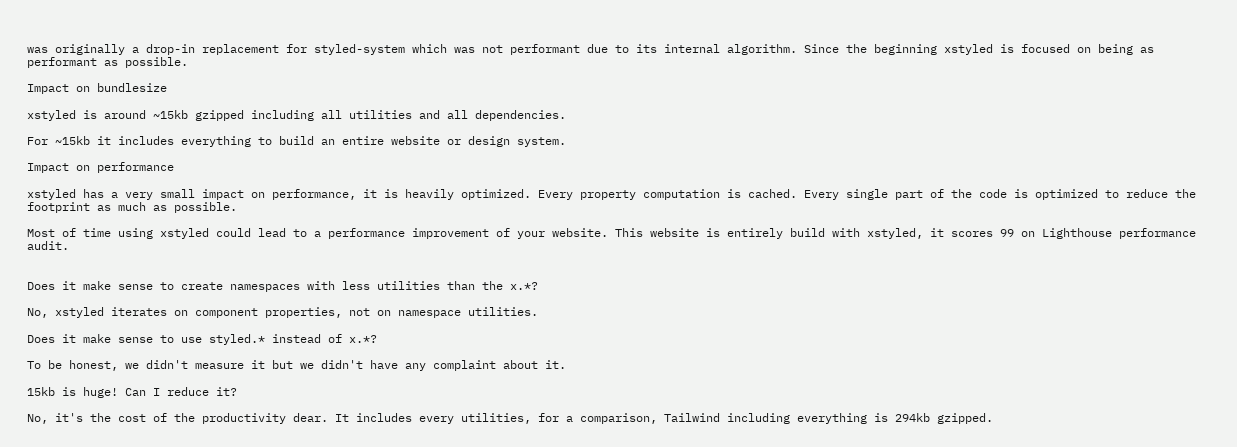was originally a drop-in replacement for styled-system which was not performant due to its internal algorithm. Since the beginning xstyled is focused on being as performant as possible.

Impact on bundlesize

xstyled is around ~15kb gzipped including all utilities and all dependencies.

For ~15kb it includes everything to build an entire website or design system.

Impact on performance

xstyled has a very small impact on performance, it is heavily optimized. Every property computation is cached. Every single part of the code is optimized to reduce the footprint as much as possible.

Most of time using xstyled could lead to a performance improvement of your website. This website is entirely build with xstyled, it scores 99 on Lighthouse performance audit.


Does it make sense to create namespaces with less utilities than the x.*?

No, xstyled iterates on component properties, not on namespace utilities.

Does it make sense to use styled.* instead of x.*?

To be honest, we didn't measure it but we didn't have any complaint about it.

15kb is huge! Can I reduce it?

No, it's the cost of the productivity dear. It includes every utilities, for a comparison, Tailwind including everything is 294kb gzipped.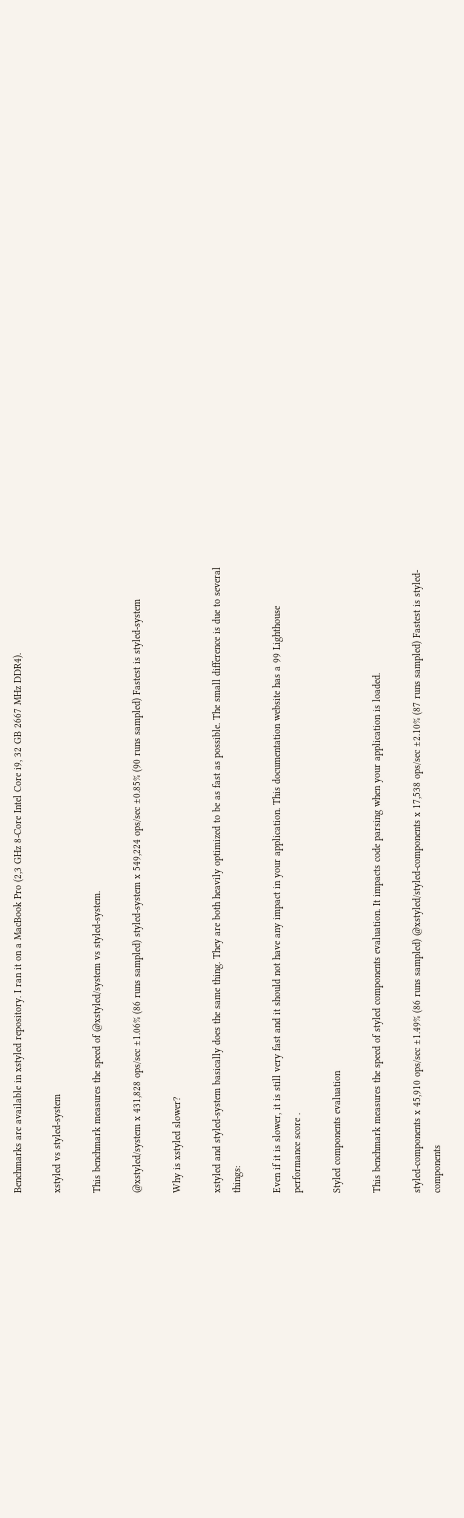Benchmarks are available in xstyled repository. I ran it on a MacBook Pro (2,3 GHz 8-Core Intel Core i9, 32 GB 2667 MHz DDR4).

xstyled vs styled-system

This benchmark measures the speed of @xstyled/system vs styled-system.

@xstyled/system x 431,828 ops/sec ±1.06% (86 runs sampled) styled-system x 549,224 ops/sec ±0.85% (90 runs sampled) Fastest is styled-system

Why is xstyled slower?

xstyled and styled-system basically does the same thing. They are both heavily optimized to be as fast as possible. The small difference is due to several things:

Even if it is slower, it is still very fast and it should not have any impact in your application. This documentation website has a 99 Lighthouse performance score .

Styled components evaluation

This benchmark measures the speed of styled components evaluation. It impacts code parsing when your application is loaded.

styled-components x 45,910 ops/sec ±1.49% (86 runs sampled) @xstyled/styled-components x 17,538 ops/sec ±2.10% (87 runs sampled) Fastest is styled-components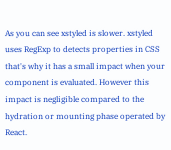As you can see xstyled is slower. xstyled uses RegExp to detects properties in CSS that's why it has a small impact when your component is evaluated. However this impact is negligible compared to the hydration or mounting phase operated by React.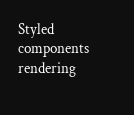Styled components rendering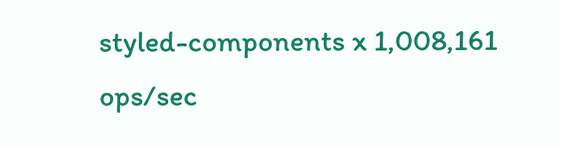styled-components x 1,008,161 ops/sec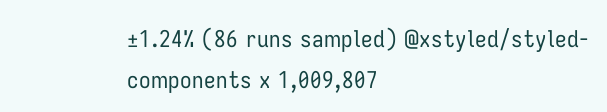±1.24% (86 runs sampled) @xstyled/styled-components x 1,009,807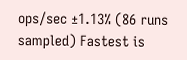ops/sec ±1.13% (86 runs sampled) Fastest is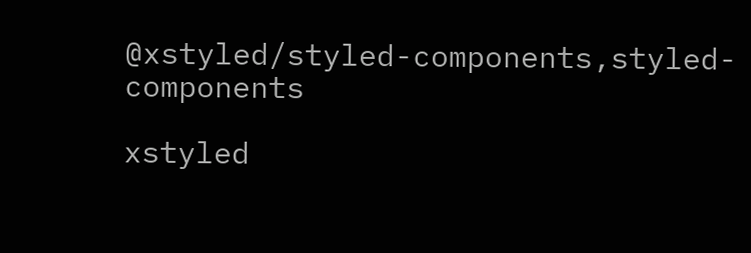@xstyled/styled-components,styled-components

xstyled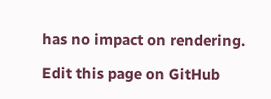has no impact on rendering.

Edit this page on GitHub